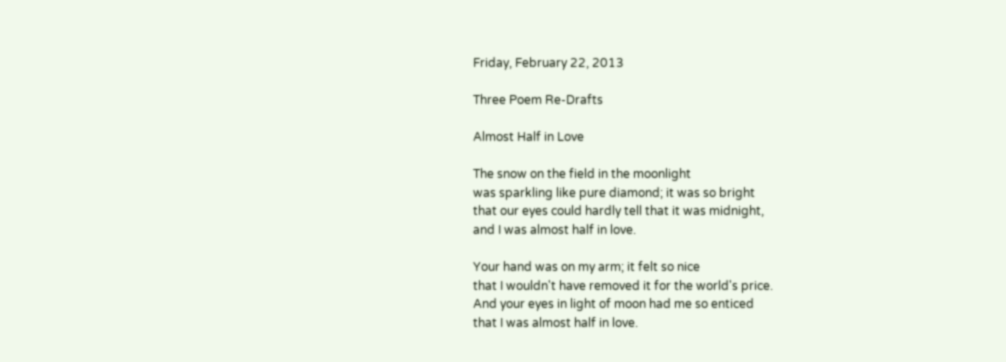Friday, February 22, 2013

Three Poem Re-Drafts

Almost Half in Love

The snow on the field in the moonlight
was sparkling like pure diamond; it was so bright
that our eyes could hardly tell that it was midnight,
and I was almost half in love.

Your hand was on my arm; it felt so nice
that I wouldn't have removed it for the world's price.
And your eyes in light of moon had me so enticed
that I was almost half in love.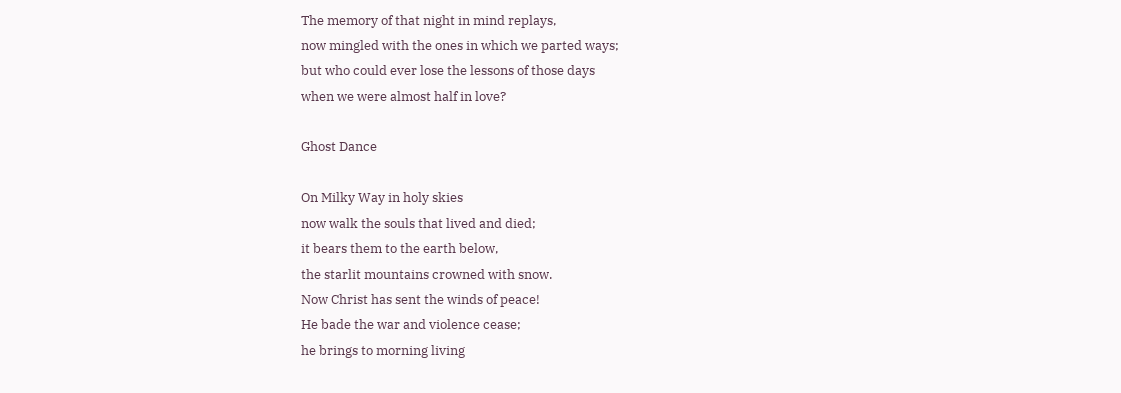The memory of that night in mind replays,
now mingled with the ones in which we parted ways;
but who could ever lose the lessons of those days
when we were almost half in love?

Ghost Dance

On Milky Way in holy skies
now walk the souls that lived and died;
it bears them to the earth below,
the starlit mountains crowned with snow.
Now Christ has sent the winds of peace!
He bade the war and violence cease;
he brings to morning living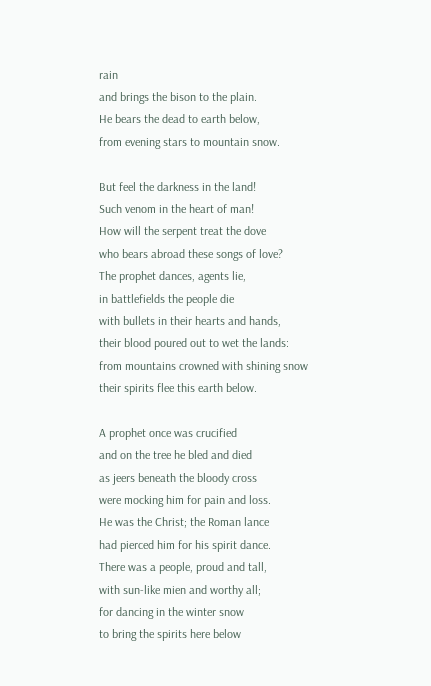rain
and brings the bison to the plain.
He bears the dead to earth below,
from evening stars to mountain snow.

But feel the darkness in the land!
Such venom in the heart of man!
How will the serpent treat the dove
who bears abroad these songs of love?
The prophet dances, agents lie,
in battlefields the people die
with bullets in their hearts and hands,
their blood poured out to wet the lands:
from mountains crowned with shining snow
their spirits flee this earth below.

A prophet once was crucified
and on the tree he bled and died
as jeers beneath the bloody cross
were mocking him for pain and loss.
He was the Christ; the Roman lance
had pierced him for his spirit dance.
There was a people, proud and tall,
with sun-like mien and worthy all;
for dancing in the winter snow
to bring the spirits here below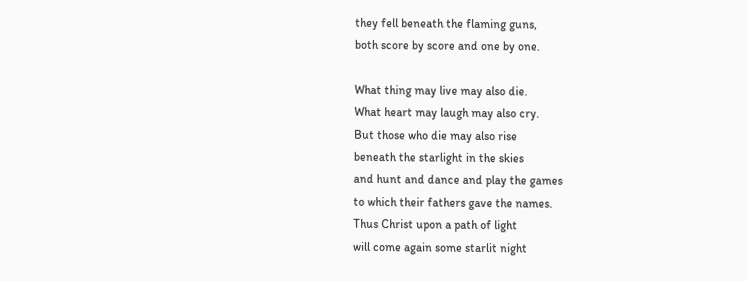they fell beneath the flaming guns,
both score by score and one by one.

What thing may live may also die.
What heart may laugh may also cry.
But those who die may also rise
beneath the starlight in the skies
and hunt and dance and play the games
to which their fathers gave the names.
Thus Christ upon a path of light
will come again some starlit night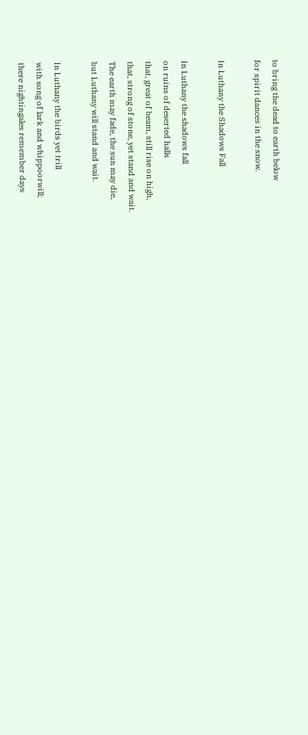to bring the dead to earth below
for spirit dances in the snow.

In Luthany the Shadows Fall

In Luthany the shadows fall
on ruins of deserted halls
that, great of beam, still rise on high,
that, strong of stone, yet stand and wait.
The earth may fade, the sun may die,
but Luthany will stand and wait.

In Luthany the birds yet trill
with song of lark and whippoorwill;
there nightingales remember days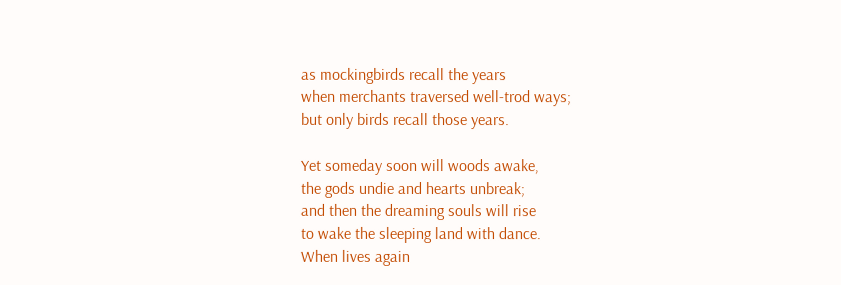as mockingbirds recall the years
when merchants traversed well-trod ways;
but only birds recall those years.

Yet someday soon will woods awake,
the gods undie and hearts unbreak;
and then the dreaming souls will rise
to wake the sleeping land with dance.
When lives again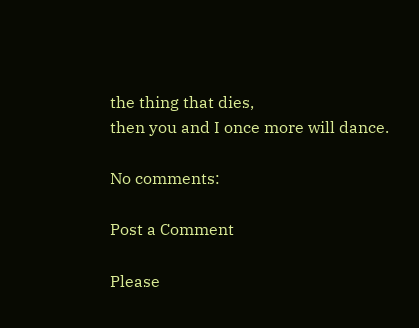the thing that dies,
then you and I once more will dance.

No comments:

Post a Comment

Please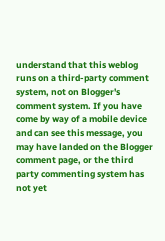understand that this weblog runs on a third-party comment system, not on Blogger's comment system. If you have come by way of a mobile device and can see this message, you may have landed on the Blogger comment page, or the third party commenting system has not yet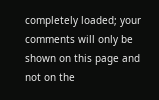completely loaded; your comments will only be shown on this page and not on the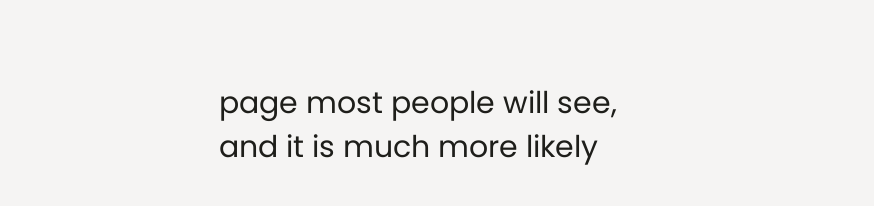page most people will see, and it is much more likely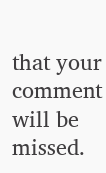that your comment will be missed.